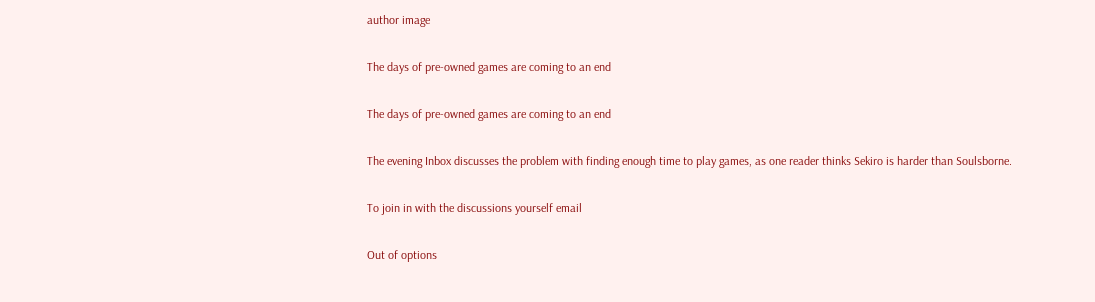author image

The days of pre-owned games are coming to an end

The days of pre-owned games are coming to an end

The evening Inbox discusses the problem with finding enough time to play games, as one reader thinks Sekiro is harder than Soulsborne.

To join in with the discussions yourself email

Out of options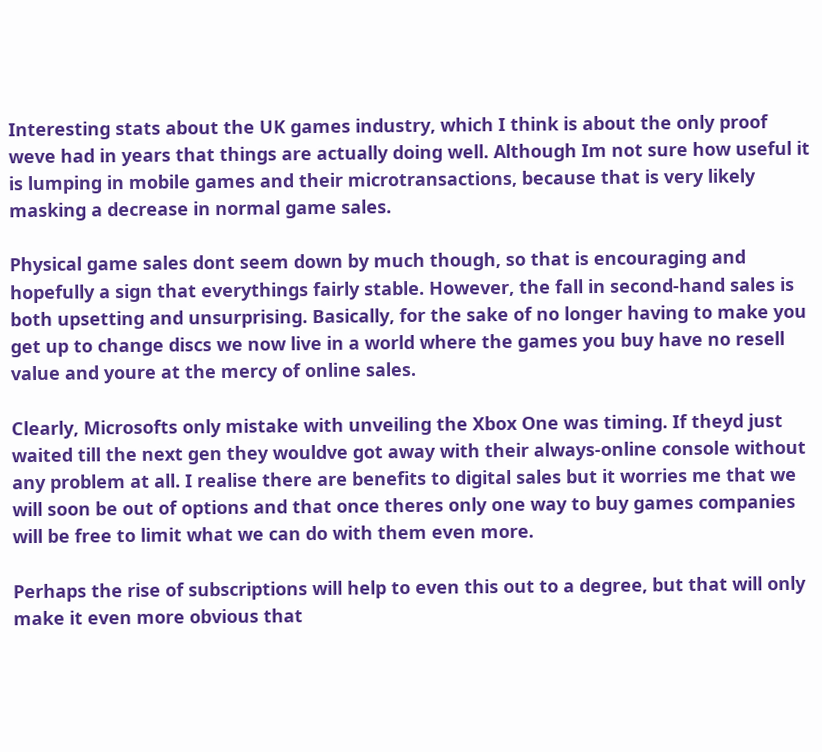Interesting stats about the UK games industry, which I think is about the only proof weve had in years that things are actually doing well. Although Im not sure how useful it is lumping in mobile games and their microtransactions, because that is very likely masking a decrease in normal game sales.

Physical game sales dont seem down by much though, so that is encouraging and hopefully a sign that everythings fairly stable. However, the fall in second-hand sales is both upsetting and unsurprising. Basically, for the sake of no longer having to make you get up to change discs we now live in a world where the games you buy have no resell value and youre at the mercy of online sales.

Clearly, Microsofts only mistake with unveiling the Xbox One was timing. If theyd just waited till the next gen they wouldve got away with their always-online console without any problem at all. I realise there are benefits to digital sales but it worries me that we will soon be out of options and that once theres only one way to buy games companies will be free to limit what we can do with them even more.

Perhaps the rise of subscriptions will help to even this out to a degree, but that will only make it even more obvious that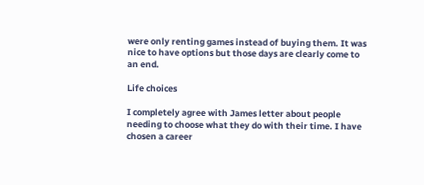were only renting games instead of buying them. It was nice to have options but those days are clearly come to an end.

Life choices

I completely agree with James letter about people needing to choose what they do with their time. I have chosen a career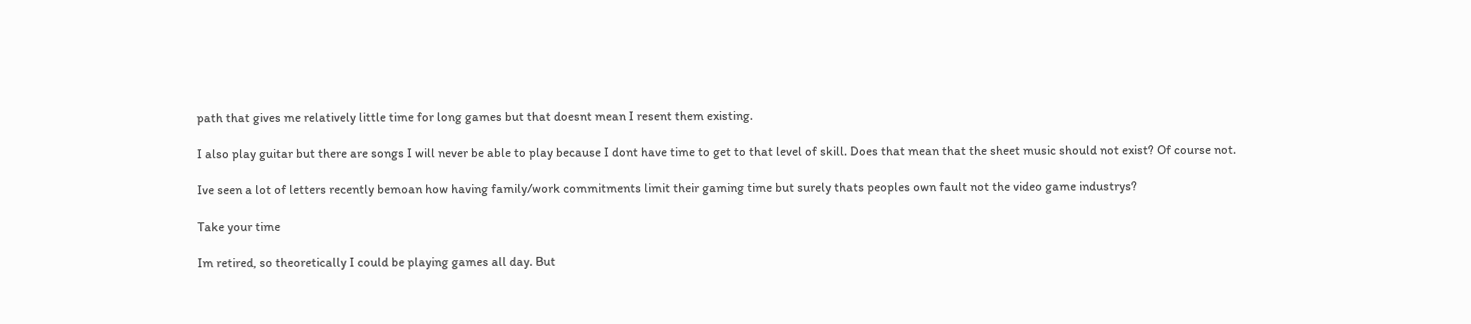path that gives me relatively little time for long games but that doesnt mean I resent them existing.

I also play guitar but there are songs I will never be able to play because I dont have time to get to that level of skill. Does that mean that the sheet music should not exist? Of course not.

Ive seen a lot of letters recently bemoan how having family/work commitments limit their gaming time but surely thats peoples own fault not the video game industrys?

Take your time

Im retired, so theoretically I could be playing games all day. But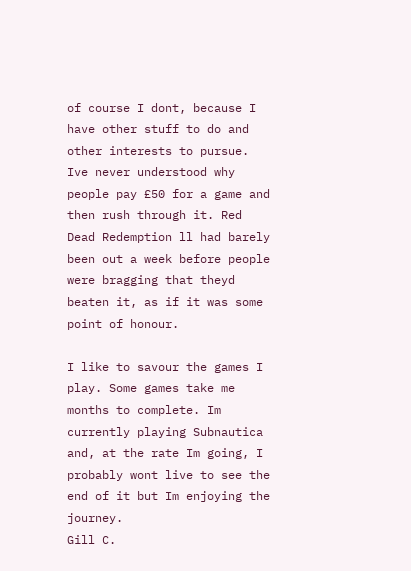of course I dont, because I have other stuff to do and other interests to pursue. Ive never understood why people pay £50 for a game and then rush through it. Red Dead Redemption ll had barely been out a week before people were bragging that theyd beaten it, as if it was some point of honour.

I like to savour the games I play. Some games take me months to complete. Im currently playing Subnautica and, at the rate Im going, I probably wont live to see the end of it but Im enjoying the journey.
Gill C.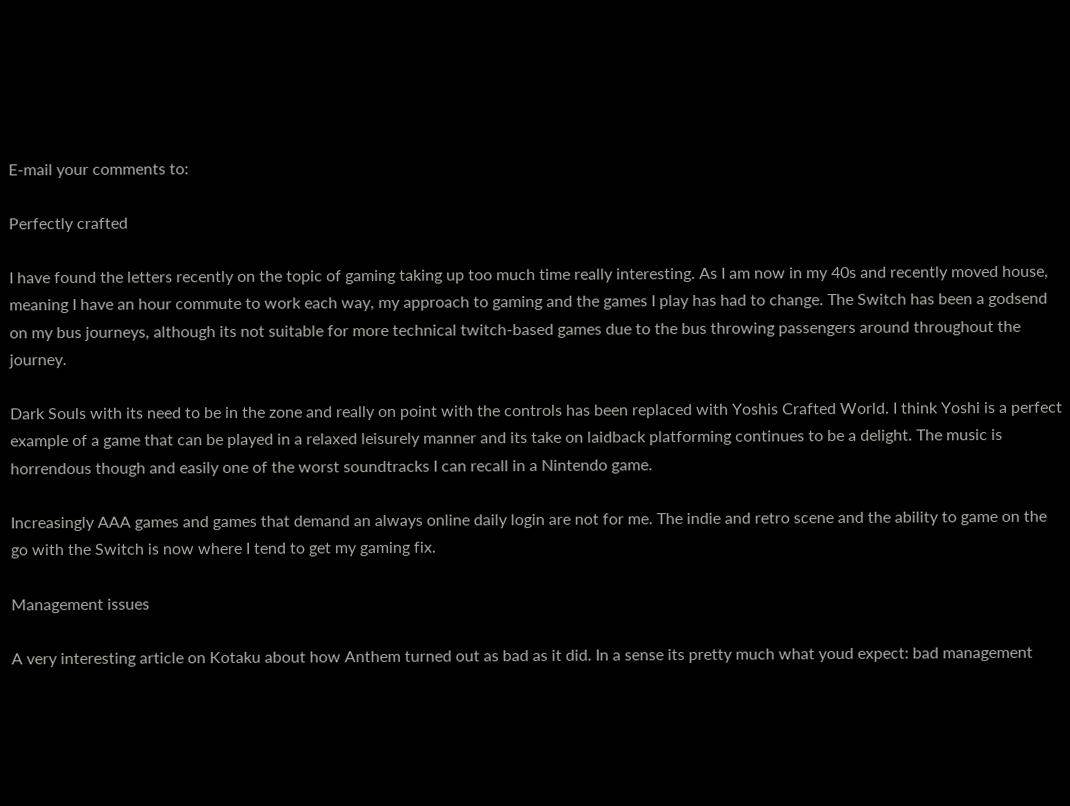E-mail your comments to:

Perfectly crafted

I have found the letters recently on the topic of gaming taking up too much time really interesting. As I am now in my 40s and recently moved house, meaning I have an hour commute to work each way, my approach to gaming and the games I play has had to change. The Switch has been a godsend on my bus journeys, although its not suitable for more technical twitch-based games due to the bus throwing passengers around throughout the journey.

Dark Souls with its need to be in the zone and really on point with the controls has been replaced with Yoshis Crafted World. I think Yoshi is a perfect example of a game that can be played in a relaxed leisurely manner and its take on laidback platforming continues to be a delight. The music is horrendous though and easily one of the worst soundtracks I can recall in a Nintendo game.

Increasingly AAA games and games that demand an always online daily login are not for me. The indie and retro scene and the ability to game on the go with the Switch is now where I tend to get my gaming fix.

Management issues

A very interesting article on Kotaku about how Anthem turned out as bad as it did. In a sense its pretty much what youd expect: bad management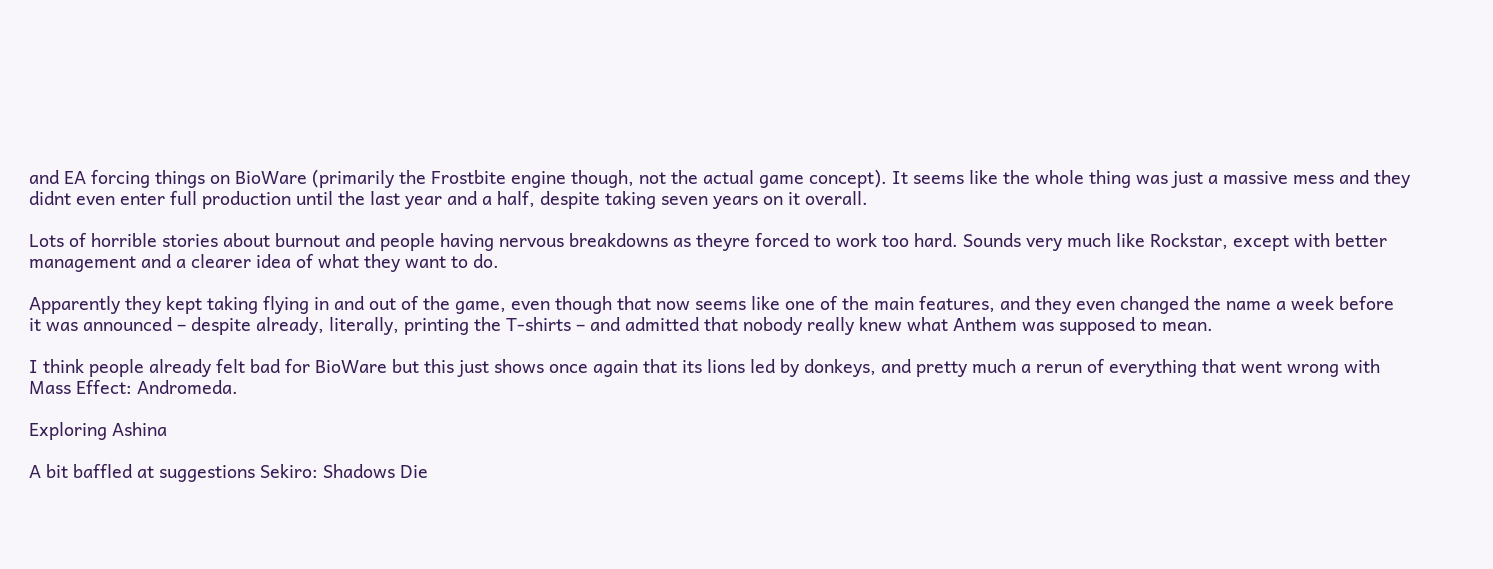and EA forcing things on BioWare (primarily the Frostbite engine though, not the actual game concept). It seems like the whole thing was just a massive mess and they didnt even enter full production until the last year and a half, despite taking seven years on it overall.

Lots of horrible stories about burnout and people having nervous breakdowns as theyre forced to work too hard. Sounds very much like Rockstar, except with better management and a clearer idea of what they want to do.

Apparently they kept taking flying in and out of the game, even though that now seems like one of the main features, and they even changed the name a week before it was announced – despite already, literally, printing the T-shirts – and admitted that nobody really knew what Anthem was supposed to mean.

I think people already felt bad for BioWare but this just shows once again that its lions led by donkeys, and pretty much a rerun of everything that went wrong with Mass Effect: Andromeda.

Exploring Ashina

A bit baffled at suggestions Sekiro: Shadows Die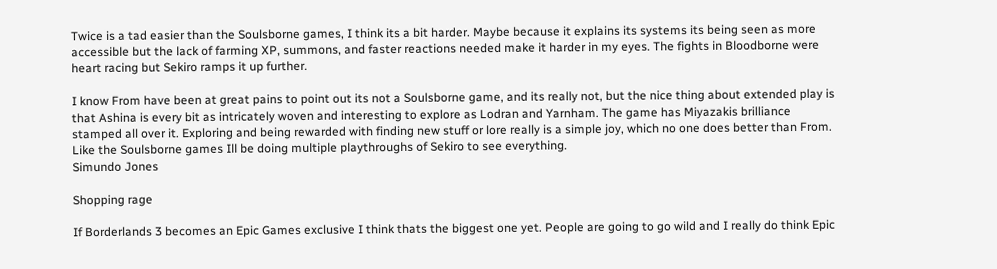Twice is a tad easier than the Soulsborne games, I think its a bit harder. Maybe because it explains its systems its being seen as more accessible but the lack of farming XP, summons, and faster reactions needed make it harder in my eyes. The fights in Bloodborne were heart racing but Sekiro ramps it up further.

I know From have been at great pains to point out its not a Soulsborne game, and its really not, but the nice thing about extended play is that Ashina is every bit as intricately woven and interesting to explore as Lodran and Yarnham. The game has Miyazakis brilliance stamped all over it. Exploring and being rewarded with finding new stuff or lore really is a simple joy, which no one does better than From. Like the Soulsborne games Ill be doing multiple playthroughs of Sekiro to see everything.
Simundo Jones

Shopping rage

If Borderlands 3 becomes an Epic Games exclusive I think thats the biggest one yet. People are going to go wild and I really do think Epic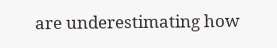are underestimating how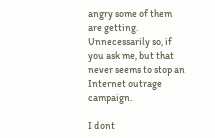angry some of them are getting. Unnecessarily so, if you ask me, but that never seems to stop an Internet outrage campaign.

I dont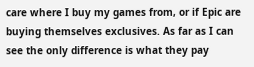care where I buy my games from, or if Epic are buying themselves exclusives. As far as I can see the only difference is what they pay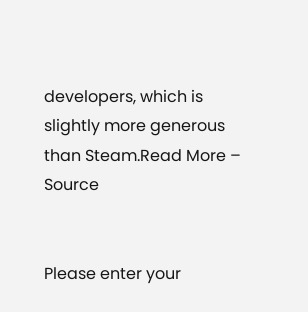developers, which is slightly more generous than Steam.Read More – Source


Please enter your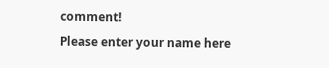comment!
Please enter your name here